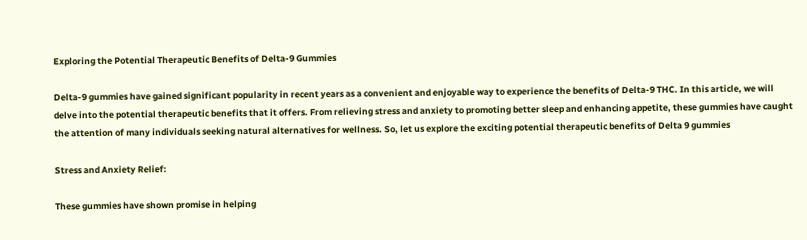Exploring the Potential Therapeutic Benefits of Delta-9 Gummies

Delta-9 gummies have gained significant popularity in recent years as a convenient and enjoyable way to experience the benefits of Delta-9 THC. In this article, we will delve into the potential therapeutic benefits that it offers. From relieving stress and anxiety to promoting better sleep and enhancing appetite, these gummies have caught the attention of many individuals seeking natural alternatives for wellness. So, let us explore the exciting potential therapeutic benefits of Delta 9 gummies

Stress and Anxiety Relief:

These gummies have shown promise in helping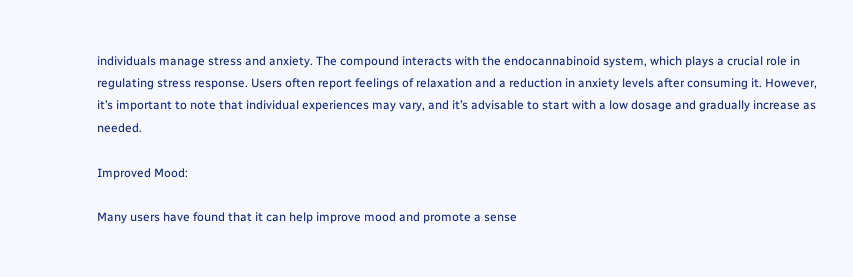individuals manage stress and anxiety. The compound interacts with the endocannabinoid system, which plays a crucial role in regulating stress response. Users often report feelings of relaxation and a reduction in anxiety levels after consuming it. However, it’s important to note that individual experiences may vary, and it’s advisable to start with a low dosage and gradually increase as needed.

Improved Mood:

Many users have found that it can help improve mood and promote a sense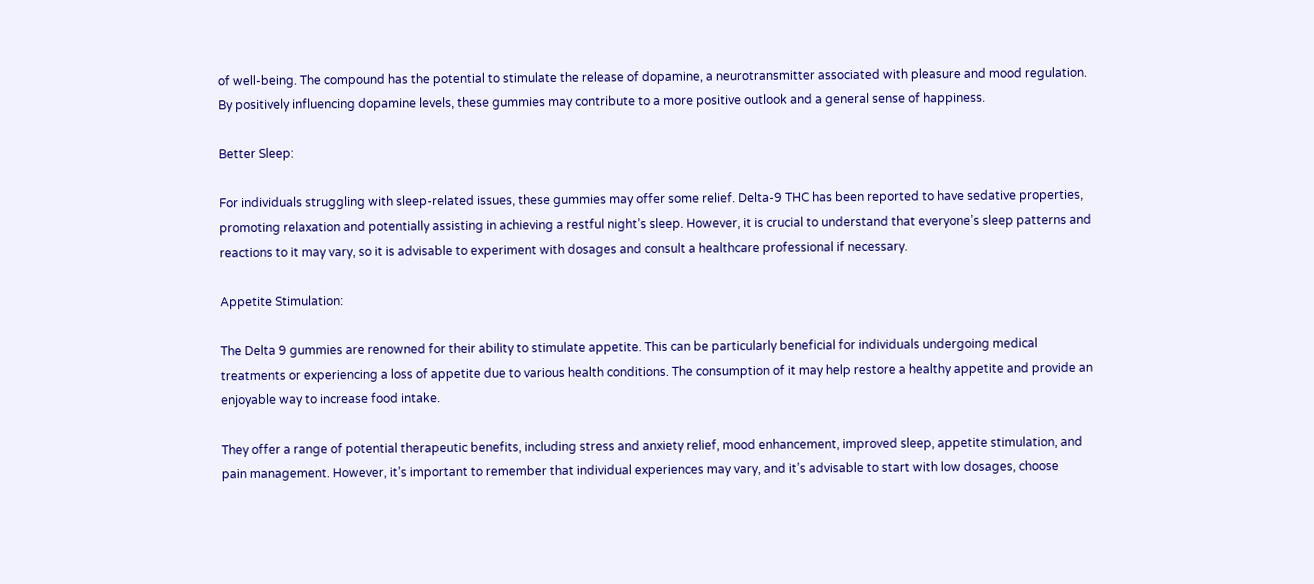of well-being. The compound has the potential to stimulate the release of dopamine, a neurotransmitter associated with pleasure and mood regulation. By positively influencing dopamine levels, these gummies may contribute to a more positive outlook and a general sense of happiness.

Better Sleep:

For individuals struggling with sleep-related issues, these gummies may offer some relief. Delta-9 THC has been reported to have sedative properties, promoting relaxation and potentially assisting in achieving a restful night’s sleep. However, it is crucial to understand that everyone’s sleep patterns and reactions to it may vary, so it is advisable to experiment with dosages and consult a healthcare professional if necessary.

Appetite Stimulation:

The Delta 9 gummies are renowned for their ability to stimulate appetite. This can be particularly beneficial for individuals undergoing medical treatments or experiencing a loss of appetite due to various health conditions. The consumption of it may help restore a healthy appetite and provide an enjoyable way to increase food intake.

They offer a range of potential therapeutic benefits, including stress and anxiety relief, mood enhancement, improved sleep, appetite stimulation, and pain management. However, it’s important to remember that individual experiences may vary, and it’s advisable to start with low dosages, choose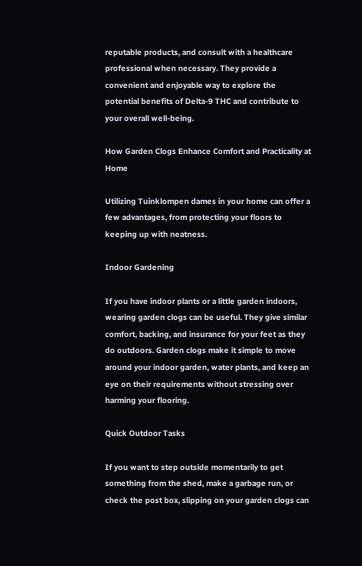reputable products, and consult with a healthcare professional when necessary. They provide a convenient and enjoyable way to explore the potential benefits of Delta-9 THC and contribute to your overall well-being.

How Garden Clogs Enhance Comfort and Practicality at Home

Utilizing Tuinklompen dames in your home can offer a few advantages, from protecting your floors to keeping up with neatness.

Indoor Gardening

If you have indoor plants or a little garden indoors, wearing garden clogs can be useful. They give similar comfort, backing, and insurance for your feet as they do outdoors. Garden clogs make it simple to move around your indoor garden, water plants, and keep an eye on their requirements without stressing over harming your flooring.

Quick Outdoor Tasks

If you want to step outside momentarily to get something from the shed, make a garbage run, or check the post box, slipping on your garden clogs can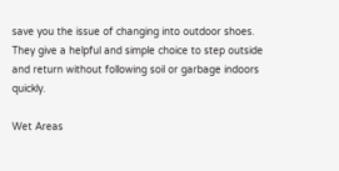save you the issue of changing into outdoor shoes. They give a helpful and simple choice to step outside and return without following soil or garbage indoors quickly.

Wet Areas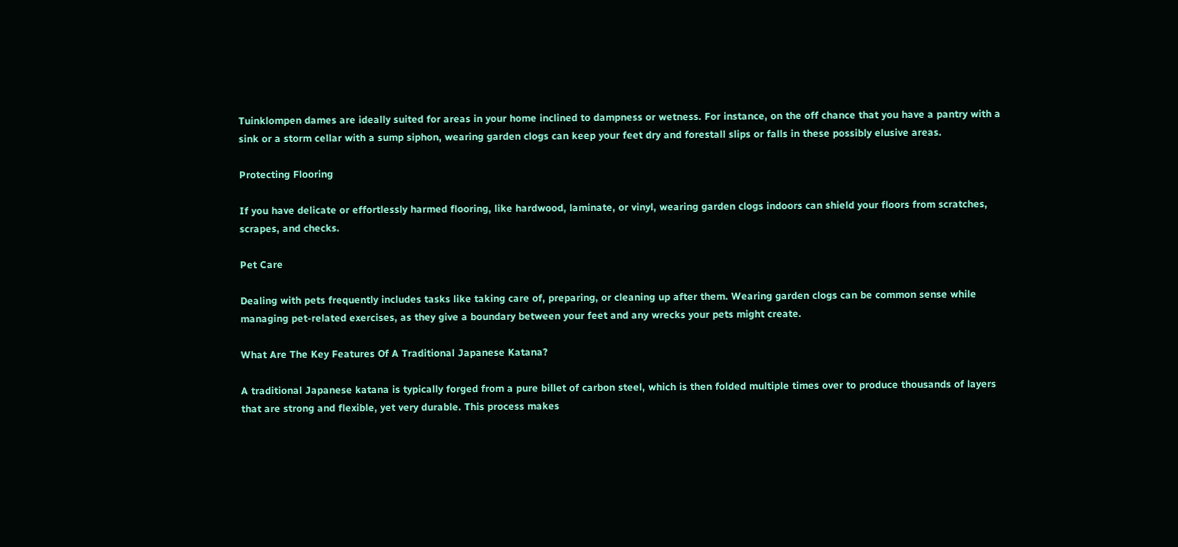Tuinklompen dames are ideally suited for areas in your home inclined to dampness or wetness. For instance, on the off chance that you have a pantry with a sink or a storm cellar with a sump siphon, wearing garden clogs can keep your feet dry and forestall slips or falls in these possibly elusive areas.

Protecting Flooring

If you have delicate or effortlessly harmed flooring, like hardwood, laminate, or vinyl, wearing garden clogs indoors can shield your floors from scratches, scrapes, and checks.

Pet Care

Dealing with pets frequently includes tasks like taking care of, preparing, or cleaning up after them. Wearing garden clogs can be common sense while managing pet-related exercises, as they give a boundary between your feet and any wrecks your pets might create.

What Are The Key Features Of A Traditional Japanese Katana?

A traditional Japanese katana is typically forged from a pure billet of carbon steel, which is then folded multiple times over to produce thousands of layers that are strong and flexible, yet very durable. This process makes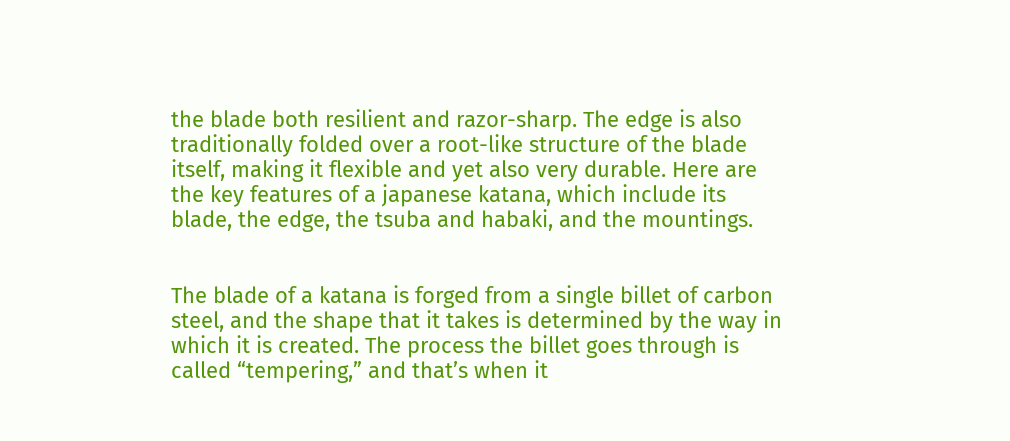the blade both resilient and razor-sharp. The edge is also traditionally folded over a root-like structure of the blade itself, making it flexible and yet also very durable. Here are the key features of a japanese katana, which include its blade, the edge, the tsuba and habaki, and the mountings.


The blade of a katana is forged from a single billet of carbon steel, and the shape that it takes is determined by the way in which it is created. The process the billet goes through is called “tempering,” and that’s when it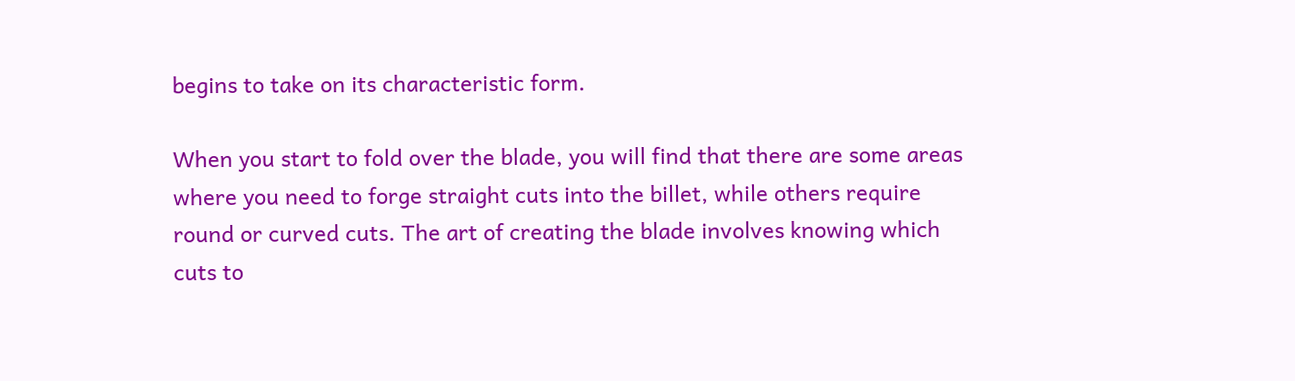begins to take on its characteristic form.

When you start to fold over the blade, you will find that there are some areas where you need to forge straight cuts into the billet, while others require round or curved cuts. The art of creating the blade involves knowing which cuts to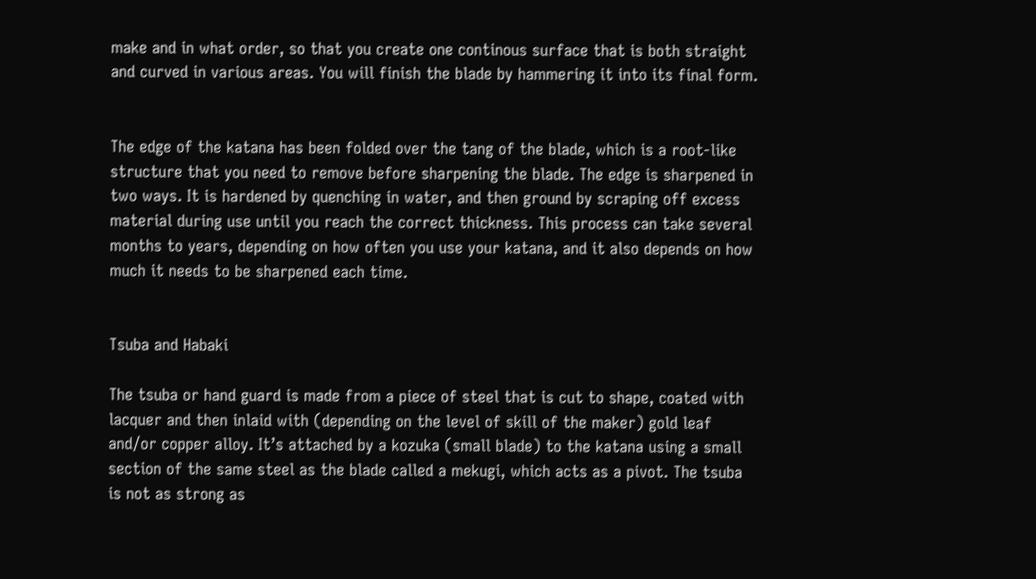make and in what order, so that you create one continous surface that is both straight and curved in various areas. You will finish the blade by hammering it into its final form.


The edge of the katana has been folded over the tang of the blade, which is a root-like structure that you need to remove before sharpening the blade. The edge is sharpened in two ways. It is hardened by quenching in water, and then ground by scraping off excess material during use until you reach the correct thickness. This process can take several months to years, depending on how often you use your katana, and it also depends on how much it needs to be sharpened each time.


Tsuba and Habaki

The tsuba or hand guard is made from a piece of steel that is cut to shape, coated with lacquer and then inlaid with (depending on the level of skill of the maker) gold leaf and/or copper alloy. It’s attached by a kozuka (small blade) to the katana using a small section of the same steel as the blade called a mekugi, which acts as a pivot. The tsuba is not as strong as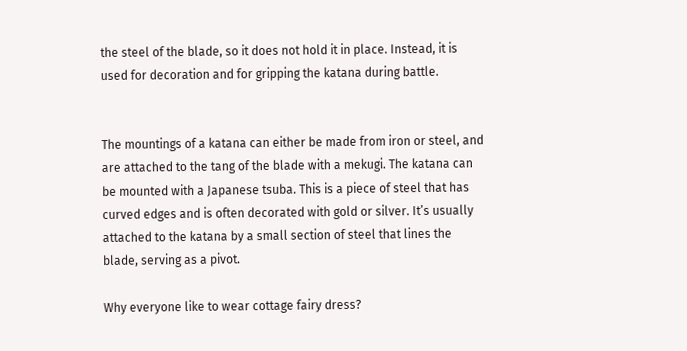the steel of the blade, so it does not hold it in place. Instead, it is used for decoration and for gripping the katana during battle.


The mountings of a katana can either be made from iron or steel, and are attached to the tang of the blade with a mekugi. The katana can be mounted with a Japanese tsuba. This is a piece of steel that has curved edges and is often decorated with gold or silver. It’s usually attached to the katana by a small section of steel that lines the blade, serving as a pivot.

Why everyone like to wear cottage fairy dress?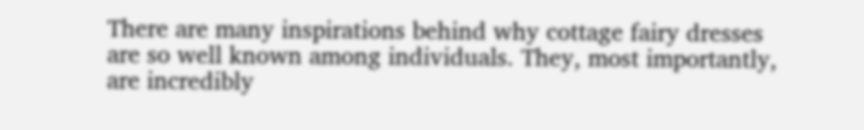There are many inspirations behind why cottage fairy dresses are so well known among individuals. They, most importantly, are incredibly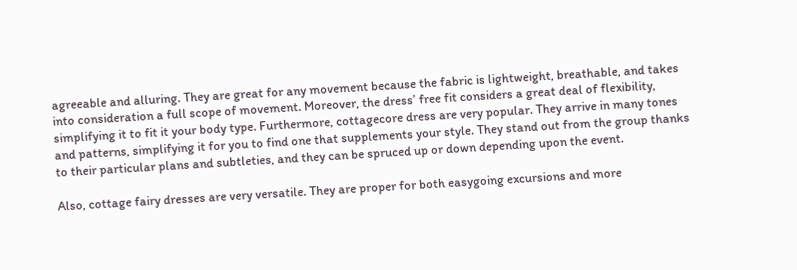agreeable and alluring. They are great for any movement because the fabric is lightweight, breathable, and takes into consideration a full scope of movement. Moreover, the dress’ free fit considers a great deal of flexibility, simplifying it to fit it your body type. Furthermore, cottagecore dress are very popular. They arrive in many tones and patterns, simplifying it for you to find one that supplements your style. They stand out from the group thanks to their particular plans and subtleties, and they can be spruced up or down depending upon the event.

Also, cottage fairy dresses are very versatile. They are proper for both easygoing excursions and more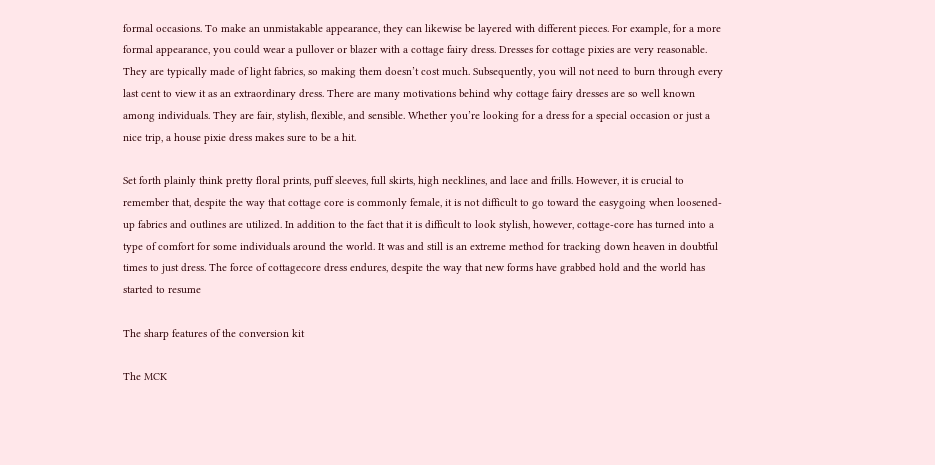formal occasions. To make an unmistakable appearance, they can likewise be layered with different pieces. For example, for a more formal appearance, you could wear a pullover or blazer with a cottage fairy dress. Dresses for cottage pixies are very reasonable. They are typically made of light fabrics, so making them doesn’t cost much. Subsequently, you will not need to burn through every last cent to view it as an extraordinary dress. There are many motivations behind why cottage fairy dresses are so well known among individuals. They are fair, stylish, flexible, and sensible. Whether you’re looking for a dress for a special occasion or just a nice trip, a house pixie dress makes sure to be a hit.

Set forth plainly think pretty floral prints, puff sleeves, full skirts, high necklines, and lace and frills. However, it is crucial to remember that, despite the way that cottage core is commonly female, it is not difficult to go toward the easygoing when loosened-up fabrics and outlines are utilized. In addition to the fact that it is difficult to look stylish, however, cottage-core has turned into a type of comfort for some individuals around the world. It was and still is an extreme method for tracking down heaven in doubtful times to just dress. The force of cottagecore dress endures, despite the way that new forms have grabbed hold and the world has started to resume

The sharp features of the conversion kit

The MCK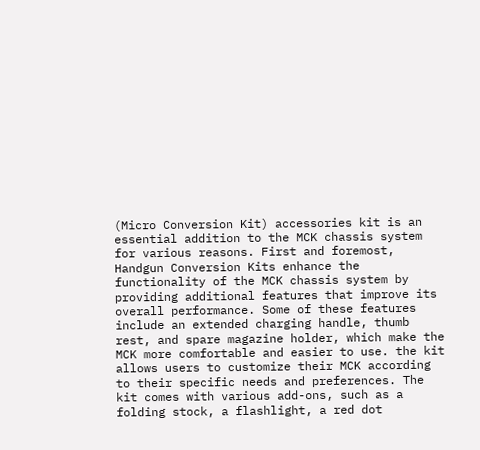(Micro Conversion Kit) accessories kit is an essential addition to the MCK chassis system for various reasons. First and foremost, Handgun Conversion Kits enhance the functionality of the MCK chassis system by providing additional features that improve its overall performance. Some of these features include an extended charging handle, thumb rest, and spare magazine holder, which make the MCK more comfortable and easier to use. the kit allows users to customize their MCK according to their specific needs and preferences. The kit comes with various add-ons, such as a folding stock, a flashlight, a red dot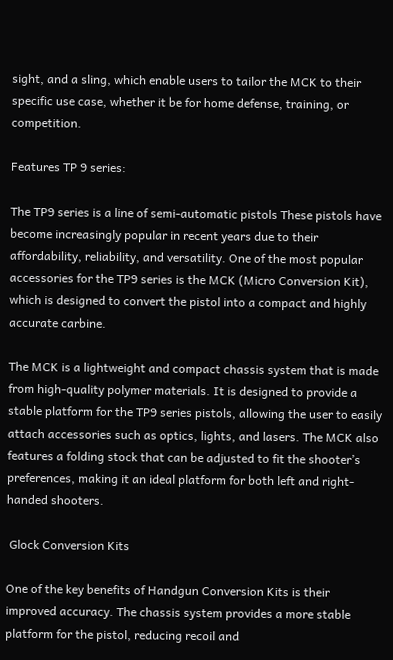sight, and a sling, which enable users to tailor the MCK to their specific use case, whether it be for home defense, training, or competition.

Features TP 9 series:

The TP9 series is a line of semi-automatic pistols These pistols have become increasingly popular in recent years due to their affordability, reliability, and versatility. One of the most popular accessories for the TP9 series is the MCK (Micro Conversion Kit), which is designed to convert the pistol into a compact and highly accurate carbine.

The MCK is a lightweight and compact chassis system that is made from high-quality polymer materials. It is designed to provide a stable platform for the TP9 series pistols, allowing the user to easily attach accessories such as optics, lights, and lasers. The MCK also features a folding stock that can be adjusted to fit the shooter’s preferences, making it an ideal platform for both left and right-handed shooters.

 Glock Conversion Kits

One of the key benefits of Handgun Conversion Kits is their improved accuracy. The chassis system provides a more stable platform for the pistol, reducing recoil and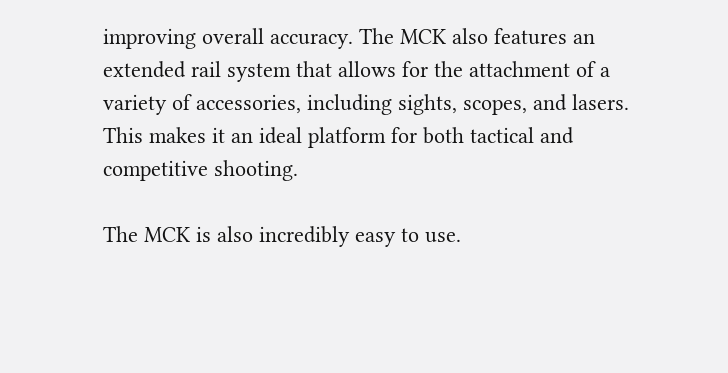improving overall accuracy. The MCK also features an extended rail system that allows for the attachment of a variety of accessories, including sights, scopes, and lasers. This makes it an ideal platform for both tactical and competitive shooting.

The MCK is also incredibly easy to use.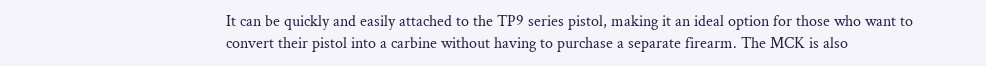It can be quickly and easily attached to the TP9 series pistol, making it an ideal option for those who want to convert their pistol into a carbine without having to purchase a separate firearm. The MCK is also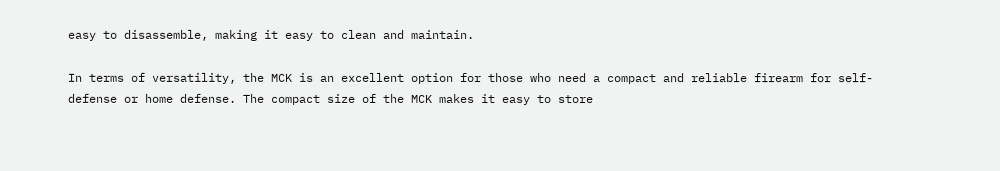easy to disassemble, making it easy to clean and maintain.

In terms of versatility, the MCK is an excellent option for those who need a compact and reliable firearm for self-defense or home defense. The compact size of the MCK makes it easy to store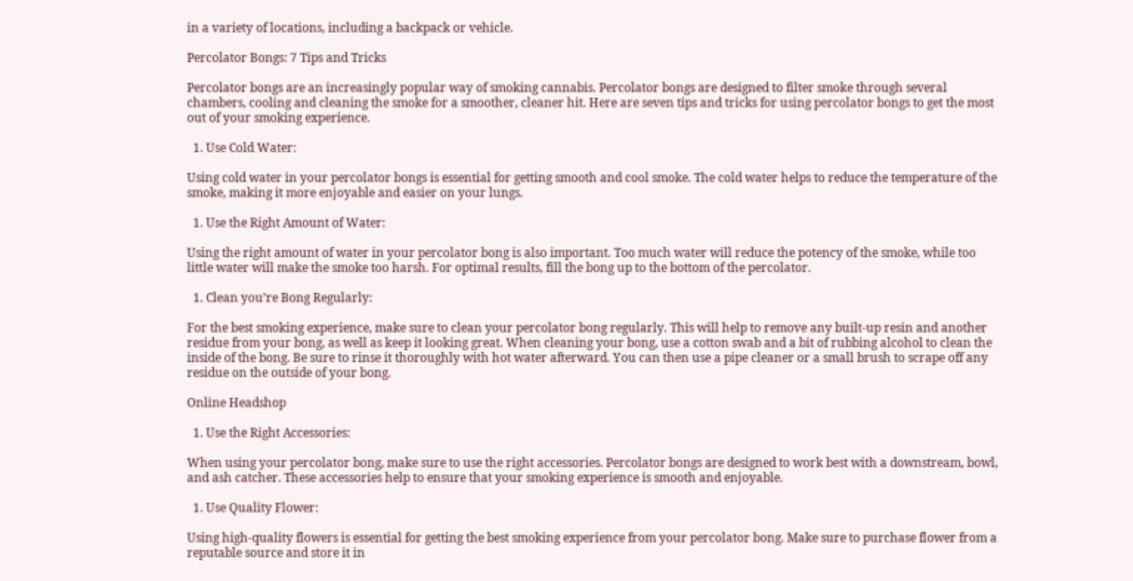in a variety of locations, including a backpack or vehicle.

Percolator Bongs: 7 Tips and Tricks

Percolator bongs are an increasingly popular way of smoking cannabis. Percolator bongs are designed to filter smoke through several chambers, cooling and cleaning the smoke for a smoother, cleaner hit. Here are seven tips and tricks for using percolator bongs to get the most out of your smoking experience.

  1. Use Cold Water:

Using cold water in your percolator bongs is essential for getting smooth and cool smoke. The cold water helps to reduce the temperature of the smoke, making it more enjoyable and easier on your lungs.

  1. Use the Right Amount of Water:

Using the right amount of water in your percolator bong is also important. Too much water will reduce the potency of the smoke, while too little water will make the smoke too harsh. For optimal results, fill the bong up to the bottom of the percolator.

  1. Clean you’re Bong Regularly:

For the best smoking experience, make sure to clean your percolator bong regularly. This will help to remove any built-up resin and another residue from your bong, as well as keep it looking great. When cleaning your bong, use a cotton swab and a bit of rubbing alcohol to clean the inside of the bong. Be sure to rinse it thoroughly with hot water afterward. You can then use a pipe cleaner or a small brush to scrape off any residue on the outside of your bong.

Online Headshop

  1. Use the Right Accessories:

When using your percolator bong, make sure to use the right accessories. Percolator bongs are designed to work best with a downstream, bowl, and ash catcher. These accessories help to ensure that your smoking experience is smooth and enjoyable.

  1. Use Quality Flower:

Using high-quality flowers is essential for getting the best smoking experience from your percolator bong. Make sure to purchase flower from a reputable source and store it in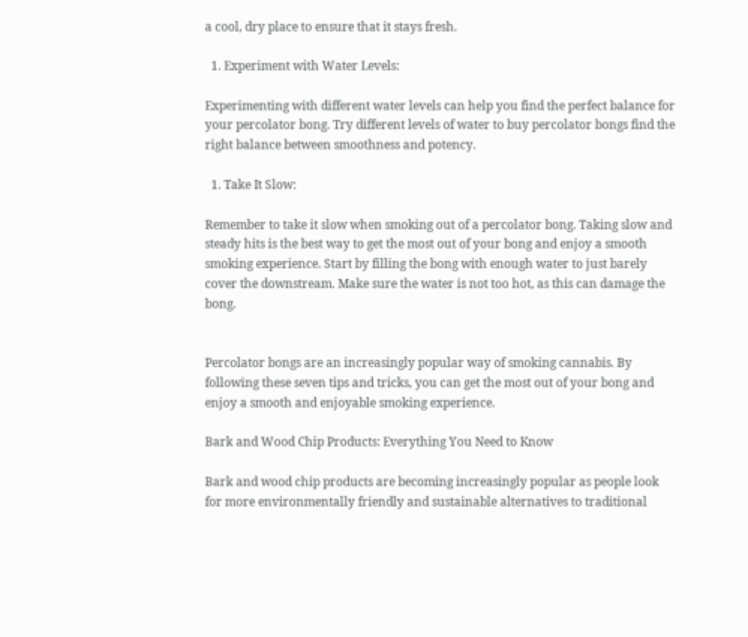a cool, dry place to ensure that it stays fresh.

  1. Experiment with Water Levels:

Experimenting with different water levels can help you find the perfect balance for your percolator bong. Try different levels of water to buy percolator bongs find the right balance between smoothness and potency.

  1. Take It Slow:

Remember to take it slow when smoking out of a percolator bong. Taking slow and steady hits is the best way to get the most out of your bong and enjoy a smooth smoking experience. Start by filling the bong with enough water to just barely cover the downstream. Make sure the water is not too hot, as this can damage the bong.


Percolator bongs are an increasingly popular way of smoking cannabis. By following these seven tips and tricks, you can get the most out of your bong and enjoy a smooth and enjoyable smoking experience.

Bark and Wood Chip Products: Everything You Need to Know

Bark and wood chip products are becoming increasingly popular as people look for more environmentally friendly and sustainable alternatives to traditional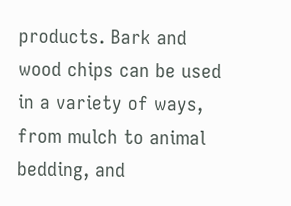products. Bark and wood chips can be used in a variety of ways, from mulch to animal bedding, and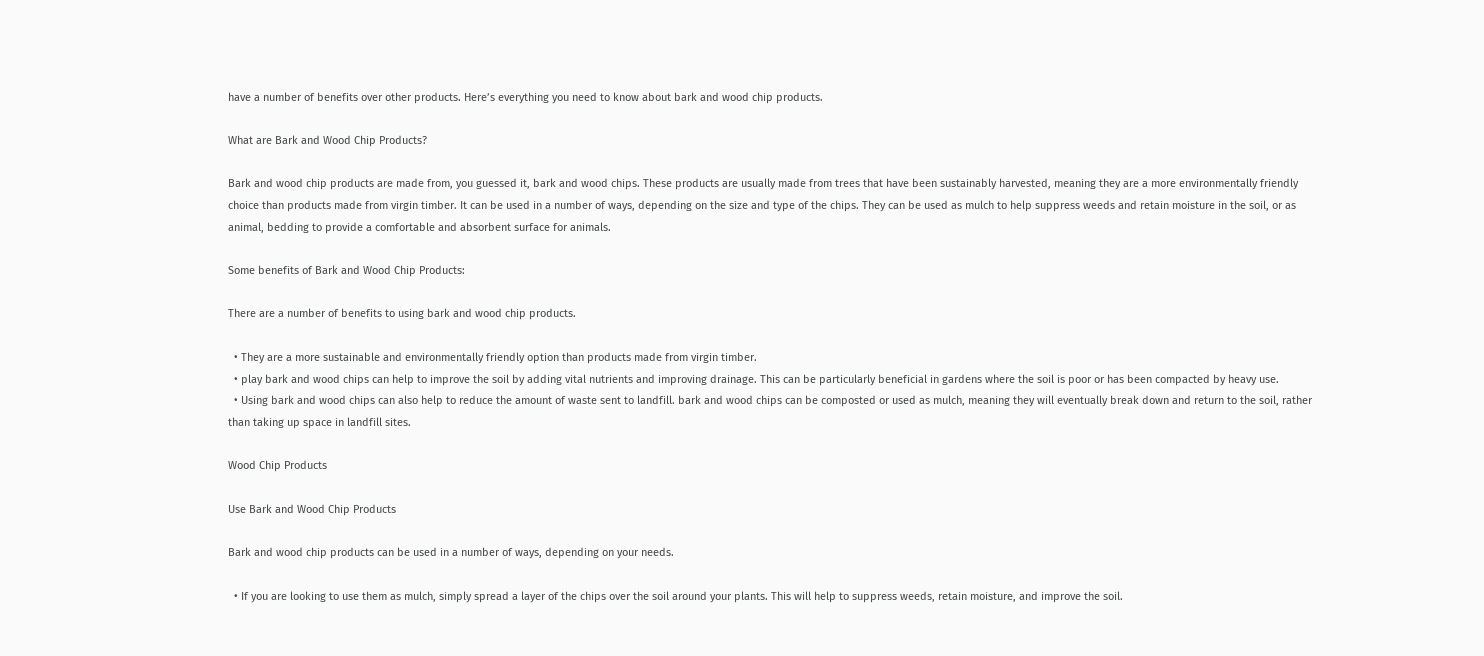have a number of benefits over other products. Here’s everything you need to know about bark and wood chip products.

What are Bark and Wood Chip Products?

Bark and wood chip products are made from, you guessed it, bark and wood chips. These products are usually made from trees that have been sustainably harvested, meaning they are a more environmentally friendly choice than products made from virgin timber. It can be used in a number of ways, depending on the size and type of the chips. They can be used as mulch to help suppress weeds and retain moisture in the soil, or as animal, bedding to provide a comfortable and absorbent surface for animals.

Some benefits of Bark and Wood Chip Products:

There are a number of benefits to using bark and wood chip products.

  • They are a more sustainable and environmentally friendly option than products made from virgin timber.
  • play bark and wood chips can help to improve the soil by adding vital nutrients and improving drainage. This can be particularly beneficial in gardens where the soil is poor or has been compacted by heavy use.
  • Using bark and wood chips can also help to reduce the amount of waste sent to landfill. bark and wood chips can be composted or used as mulch, meaning they will eventually break down and return to the soil, rather than taking up space in landfill sites.

Wood Chip Products

Use Bark and Wood Chip Products

Bark and wood chip products can be used in a number of ways, depending on your needs.

  • If you are looking to use them as mulch, simply spread a layer of the chips over the soil around your plants. This will help to suppress weeds, retain moisture, and improve the soil.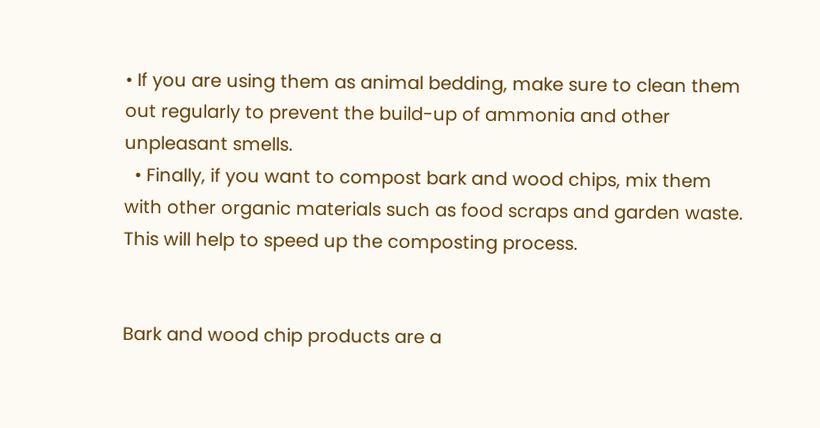• If you are using them as animal bedding, make sure to clean them out regularly to prevent the build-up of ammonia and other unpleasant smells.
  • Finally, if you want to compost bark and wood chips, mix them with other organic materials such as food scraps and garden waste. This will help to speed up the composting process.


Bark and wood chip products are a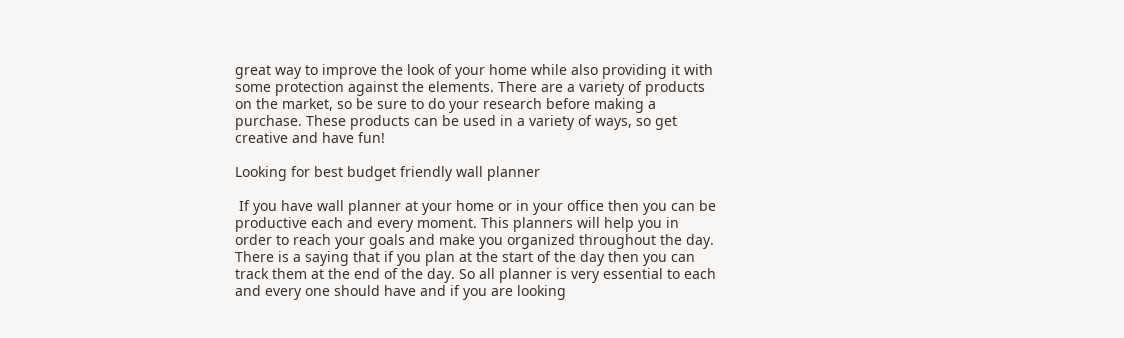great way to improve the look of your home while also providing it with some protection against the elements. There are a variety of products on the market, so be sure to do your research before making a purchase. These products can be used in a variety of ways, so get creative and have fun!

Looking for best budget friendly wall planner

 If you have wall planner at your home or in your office then you can be productive each and every moment. This planners will help you in order to reach your goals and make you organized throughout the day. There is a saying that if you plan at the start of the day then you can track them at the end of the day. So all planner is very essential to each and every one should have and if you are looking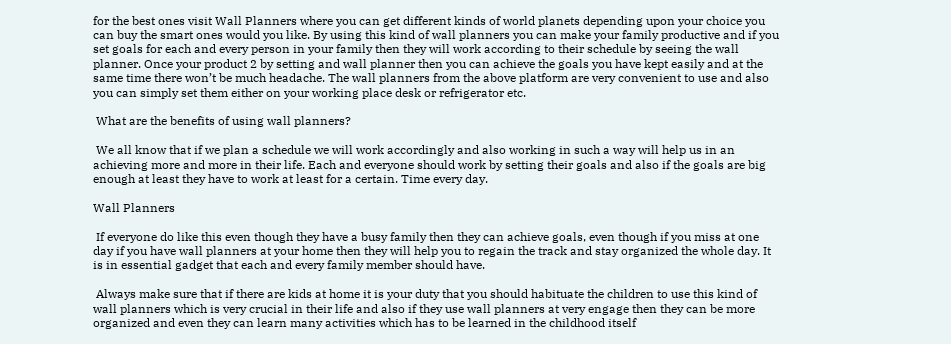for the best ones visit Wall Planners where you can get different kinds of world planets depending upon your choice you can buy the smart ones would you like. By using this kind of wall planners you can make your family productive and if you set goals for each and every person in your family then they will work according to their schedule by seeing the wall planner. Once your product 2 by setting and wall planner then you can achieve the goals you have kept easily and at the same time there won’t be much headache. The wall planners from the above platform are very convenient to use and also you can simply set them either on your working place desk or refrigerator etc.

 What are the benefits of using wall planners?

 We all know that if we plan a schedule we will work accordingly and also working in such a way will help us in an achieving more and more in their life. Each and everyone should work by setting their goals and also if the goals are big enough at least they have to work at least for a certain. Time every day.

Wall Planners

 If everyone do like this even though they have a busy family then they can achieve goals, even though if you miss at one day if you have wall planners at your home then they will help you to regain the track and stay organized the whole day. It is in essential gadget that each and every family member should have.

 Always make sure that if there are kids at home it is your duty that you should habituate the children to use this kind of wall planners which is very crucial in their life and also if they use wall planners at very engage then they can be more organized and even they can learn many activities which has to be learned in the childhood itself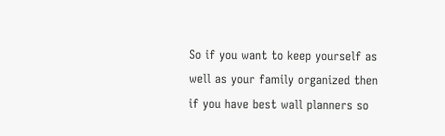So if you want to keep yourself as well as your family organized then if you have best wall planners so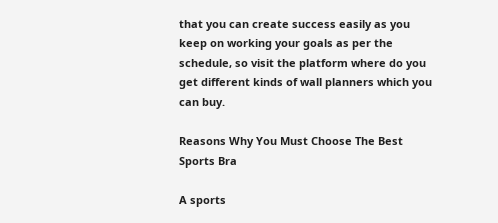that you can create success easily as you keep on working your goals as per the schedule, so visit the platform where do you get different kinds of wall planners which you can buy.

Reasons Why You Must Choose The Best Sports Bra

A sports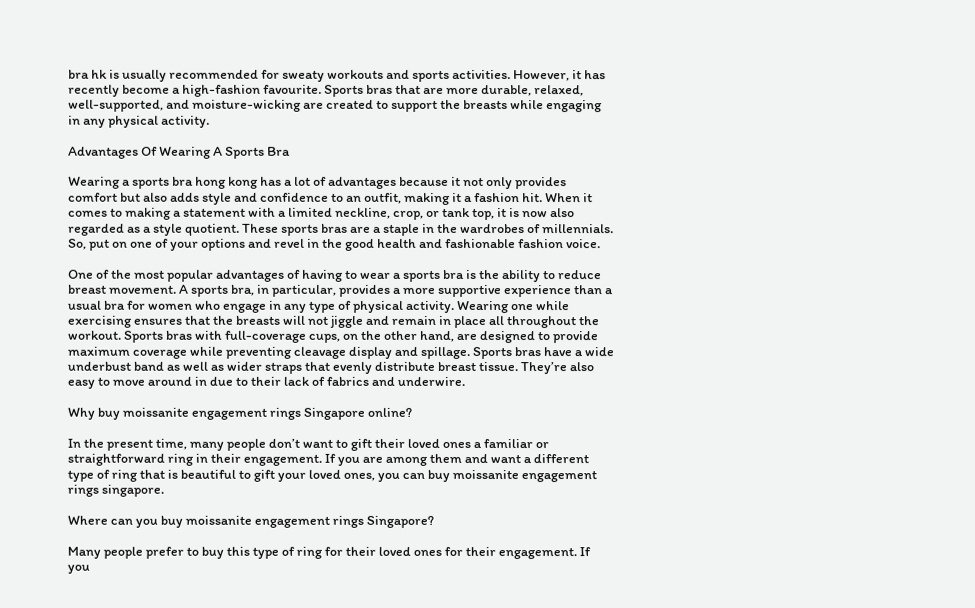bra hk is usually recommended for sweaty workouts and sports activities. However, it has recently become a high-fashion favourite. Sports bras that are more durable, relaxed, well-supported, and moisture-wicking are created to support the breasts while engaging in any physical activity.

Advantages Of Wearing A Sports Bra

Wearing a sports bra hong kong has a lot of advantages because it not only provides comfort but also adds style and confidence to an outfit, making it a fashion hit. When it comes to making a statement with a limited neckline, crop, or tank top, it is now also regarded as a style quotient. These sports bras are a staple in the wardrobes of millennials. So, put on one of your options and revel in the good health and fashionable fashion voice.

One of the most popular advantages of having to wear a sports bra is the ability to reduce breast movement. A sports bra, in particular, provides a more supportive experience than a usual bra for women who engage in any type of physical activity. Wearing one while exercising ensures that the breasts will not jiggle and remain in place all throughout the workout. Sports bras with full-coverage cups, on the other hand, are designed to provide maximum coverage while preventing cleavage display and spillage. Sports bras have a wide underbust band as well as wider straps that evenly distribute breast tissue. They’re also easy to move around in due to their lack of fabrics and underwire.

Why buy moissanite engagement rings Singapore online?

In the present time, many people don’t want to gift their loved ones a familiar or straightforward ring in their engagement. If you are among them and want a different type of ring that is beautiful to gift your loved ones, you can buy moissanite engagement rings singapore.

Where can you buy moissanite engagement rings Singapore?

Many people prefer to buy this type of ring for their loved ones for their engagement. If you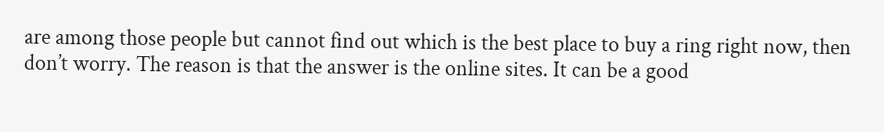are among those people but cannot find out which is the best place to buy a ring right now, then don’t worry. The reason is that the answer is the online sites. It can be a good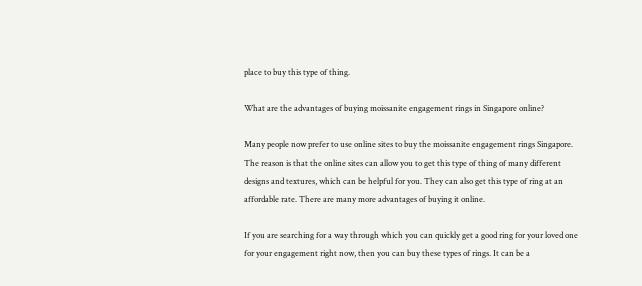place to buy this type of thing.

What are the advantages of buying moissanite engagement rings in Singapore online?

Many people now prefer to use online sites to buy the moissanite engagement rings Singapore. The reason is that the online sites can allow you to get this type of thing of many different designs and textures, which can be helpful for you. They can also get this type of ring at an affordable rate. There are many more advantages of buying it online.

If you are searching for a way through which you can quickly get a good ring for your loved one for your engagement right now, then you can buy these types of rings. It can be a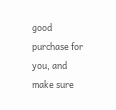good purchase for you, and make sure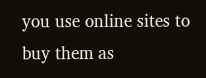you use online sites to buy them as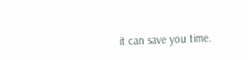it can save you time.